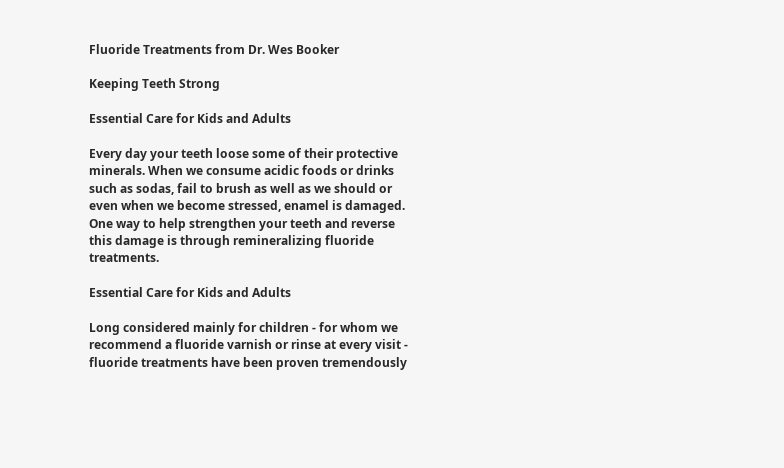Fluoride Treatments from Dr. Wes Booker

Keeping Teeth Strong

Essential Care for Kids and Adults

Every day your teeth loose some of their protective minerals. When we consume acidic foods or drinks such as sodas, fail to brush as well as we should or even when we become stressed, enamel is damaged. One way to help strengthen your teeth and reverse this damage is through remineralizing fluoride treatments.

Essential Care for Kids and Adults

Long considered mainly for children - for whom we recommend a fluoride varnish or rinse at every visit - fluoride treatments have been proven tremendously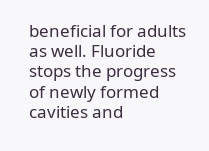beneficial for adults as well. Fluoride stops the progress of newly formed cavities and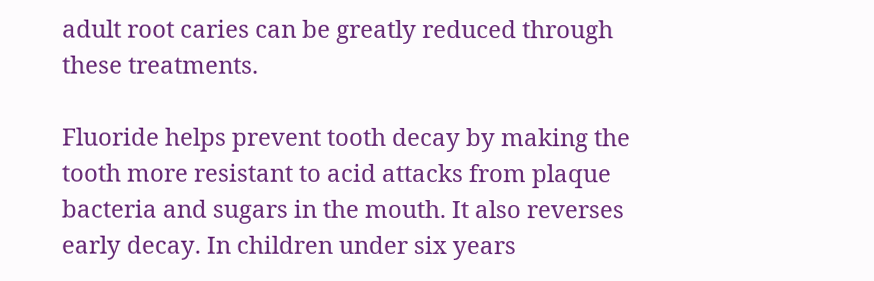adult root caries can be greatly reduced through these treatments.

Fluoride helps prevent tooth decay by making the tooth more resistant to acid attacks from plaque bacteria and sugars in the mouth. It also reverses early decay. In children under six years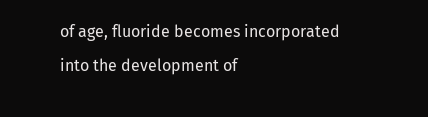of age, fluoride becomes incorporated into the development of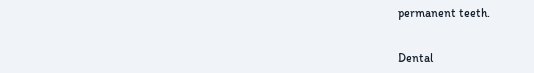permanent teeth.


Dental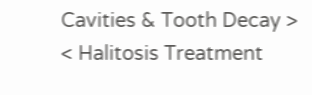Cavities & Tooth Decay >
< Halitosis Treatment